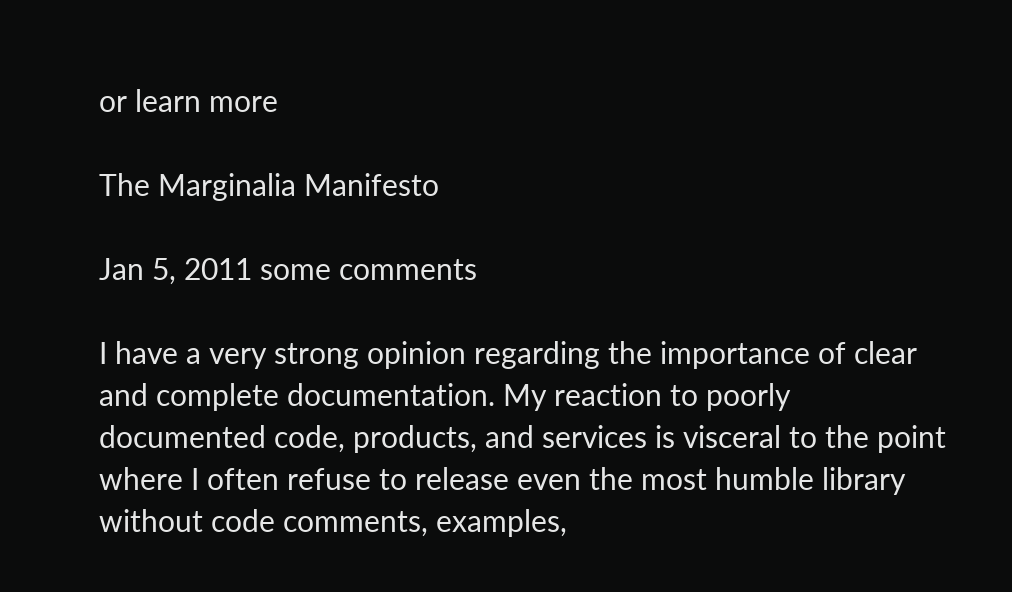or learn more

The Marginalia Manifesto

Jan 5, 2011 some comments

I have a very strong opinion regarding the importance of clear and complete documentation. My reaction to poorly documented code, products, and services is visceral to the point where I often refuse to release even the most humble library without code comments, examples,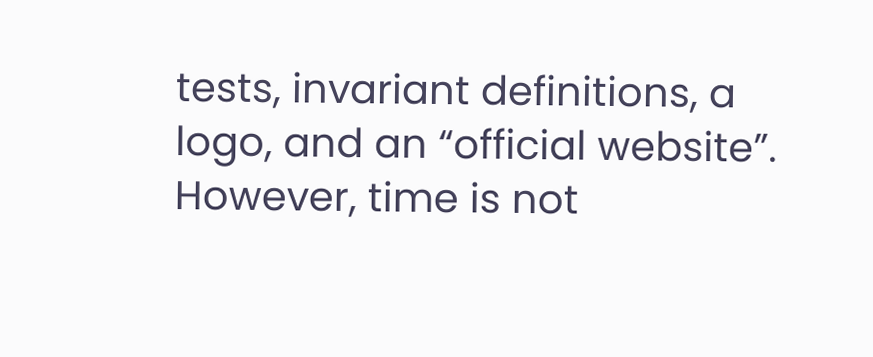tests, invariant definitions, a logo, and an “official website”. However, time is not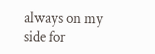always on my side for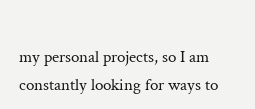my personal projects, so I am constantly looking for ways to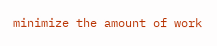minimize the amount of work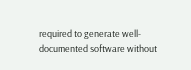required to generate well-documented software without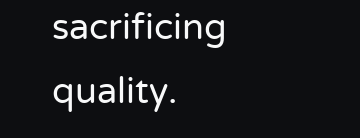sacrificing quality.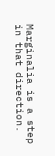Marginalia is a step in that direction.